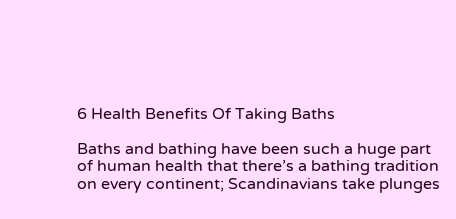6 Health Benefits Of Taking Baths

Baths and bathing have been such a huge part of human health that there’s a bathing tradition on every continent; Scandinavians take plunges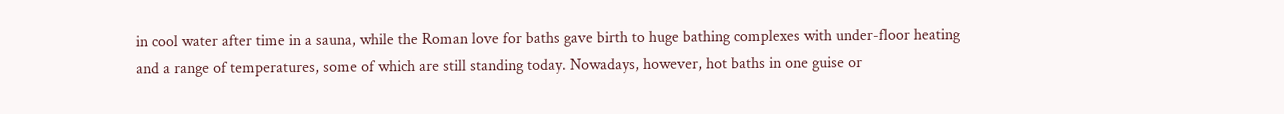in cool water after time in a sauna, while the Roman love for baths gave birth to huge bathing complexes with under-floor heating and a range of temperatures, some of which are still standing today. Nowadays, however, hot baths in one guise or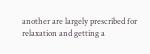another are largely prescribed for relaxation and getting a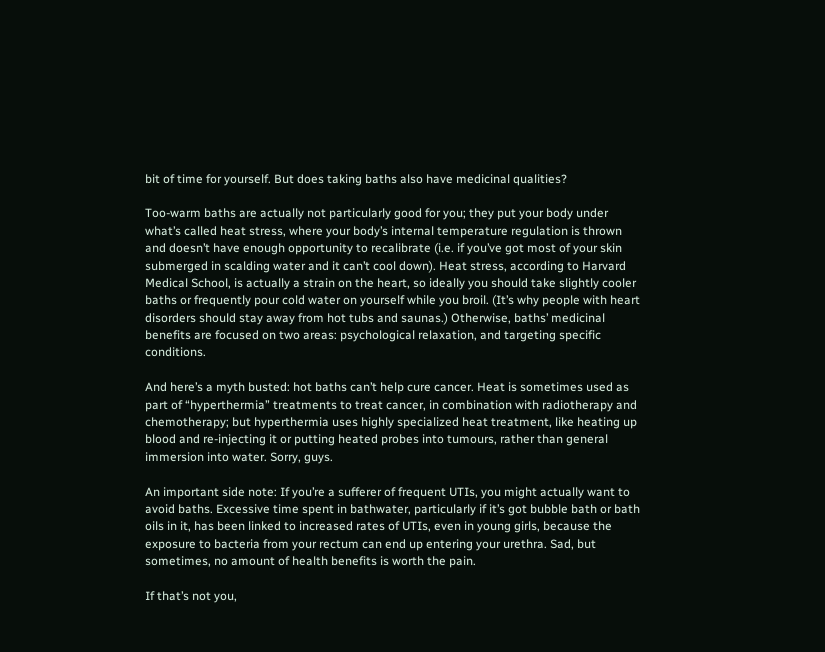bit of time for yourself. But does taking baths also have medicinal qualities?

Too-warm baths are actually not particularly good for you; they put your body under what’s called heat stress, where your body’s internal temperature regulation is thrown and doesn’t have enough opportunity to recalibrate (i.e. if you’ve got most of your skin submerged in scalding water and it can’t cool down). Heat stress, according to Harvard Medical School, is actually a strain on the heart, so ideally you should take slightly cooler baths or frequently pour cold water on yourself while you broil. (It’s why people with heart disorders should stay away from hot tubs and saunas.) Otherwise, baths’ medicinal benefits are focused on two areas: psychological relaxation, and targeting specific conditions.

And here’s a myth busted: hot baths can’t help cure cancer. Heat is sometimes used as part of “hyperthermia” treatments to treat cancer, in combination with radiotherapy and chemotherapy; but hyperthermia uses highly specialized heat treatment, like heating up blood and re-injecting it or putting heated probes into tumours, rather than general immersion into water. Sorry, guys.

An important side note: If you’re a sufferer of frequent UTIs, you might actually want to avoid baths. Excessive time spent in bathwater, particularly if it’s got bubble bath or bath oils in it, has been linked to increased rates of UTIs, even in young girls, because the exposure to bacteria from your rectum can end up entering your urethra. Sad, but sometimes, no amount of health benefits is worth the pain.

If that’s not you,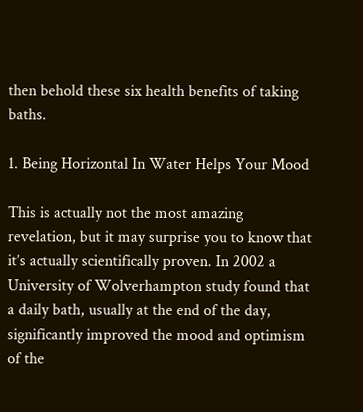then behold these six health benefits of taking baths.

1. Being Horizontal In Water Helps Your Mood

This is actually not the most amazing revelation, but it may surprise you to know that it’s actually scientifically proven. In 2002 a University of Wolverhampton study found that a daily bath, usually at the end of the day, significantly improved the mood and optimism of the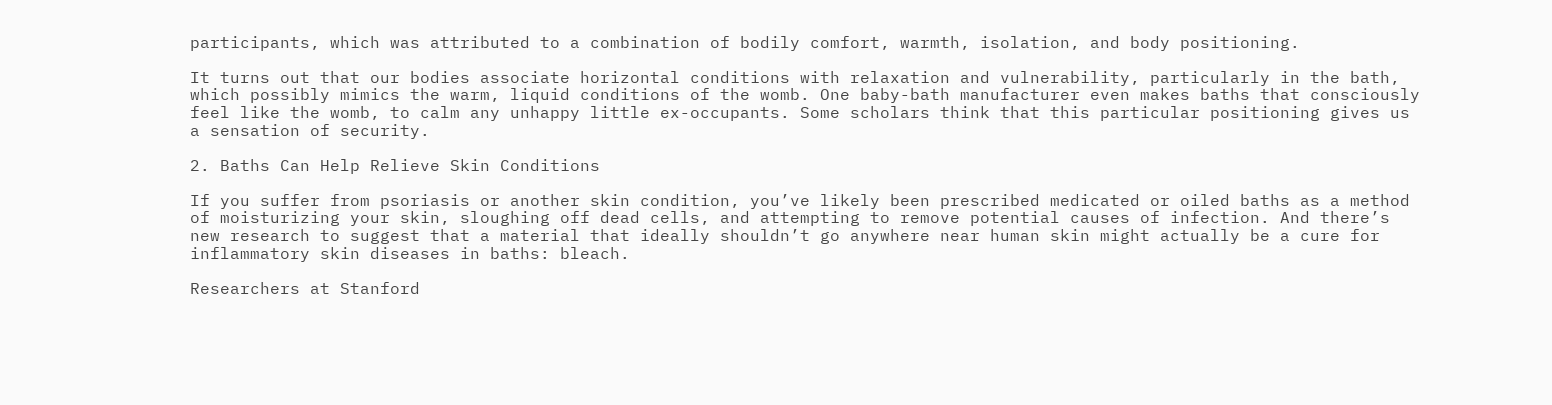participants, which was attributed to a combination of bodily comfort, warmth, isolation, and body positioning.

It turns out that our bodies associate horizontal conditions with relaxation and vulnerability, particularly in the bath, which possibly mimics the warm, liquid conditions of the womb. One baby-bath manufacturer even makes baths that consciously feel like the womb, to calm any unhappy little ex-occupants. Some scholars think that this particular positioning gives us a sensation of security.

2. Baths Can Help Relieve Skin Conditions

If you suffer from psoriasis or another skin condition, you’ve likely been prescribed medicated or oiled baths as a method of moisturizing your skin, sloughing off dead cells, and attempting to remove potential causes of infection. And there’s new research to suggest that a material that ideally shouldn’t go anywhere near human skin might actually be a cure for inflammatory skin diseases in baths: bleach.

Researchers at Stanford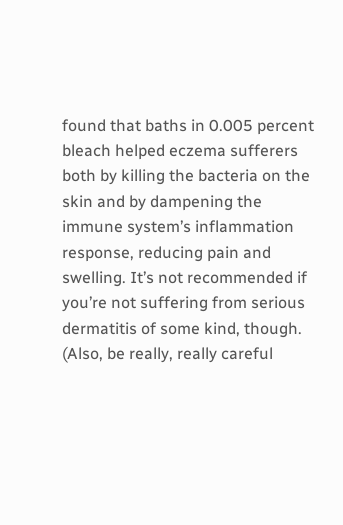found that baths in 0.005 percent bleach helped eczema sufferers both by killing the bacteria on the skin and by dampening the immune system’s inflammation response, reducing pain and swelling. It’s not recommended if you’re not suffering from serious dermatitis of some kind, though. (Also, be really, really careful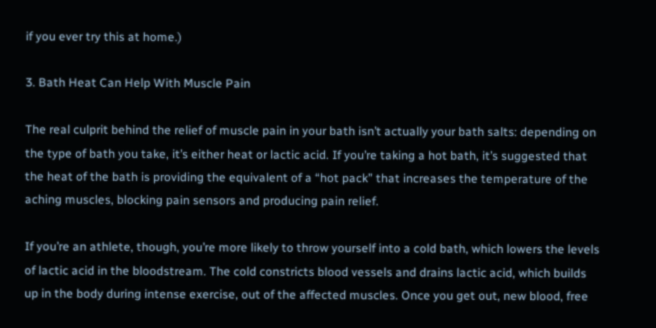if you ever try this at home.)

3. Bath Heat Can Help With Muscle Pain

The real culprit behind the relief of muscle pain in your bath isn’t actually your bath salts: depending on the type of bath you take, it’s either heat or lactic acid. If you’re taking a hot bath, it’s suggested that the heat of the bath is providing the equivalent of a “hot pack” that increases the temperature of the aching muscles, blocking pain sensors and producing pain relief.

If you’re an athlete, though, you’re more likely to throw yourself into a cold bath, which lowers the levels of lactic acid in the bloodstream. The cold constricts blood vessels and drains lactic acid, which builds up in the body during intense exercise, out of the affected muscles. Once you get out, new blood, free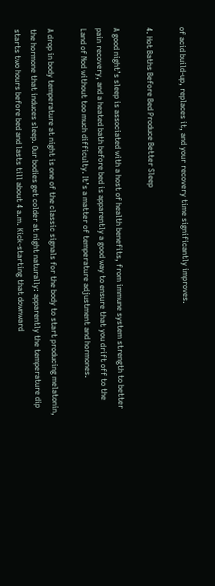of acid build-up, replaces it, and your recovery time significantly improves.

4. Hot Baths Before Bed Produce Better Sleep

A good night’s sleep is associated with a host of health benefits, from immune system strength to better pain recovery, and a heated bath before bed is apparently a good way to ensure that you drift off to the Land of Nod without too much difficulty. It’s a matter of temperature adjustment and hormones.

A drop in body temperature at night is one of the classic signals for the body to start producing melatonin, the hormone that induces sleep. Our bodies get colder at night naturally: apparently the temperature dip starts two hours before bed and lasts till about 4 a.m. Kick-starting that downward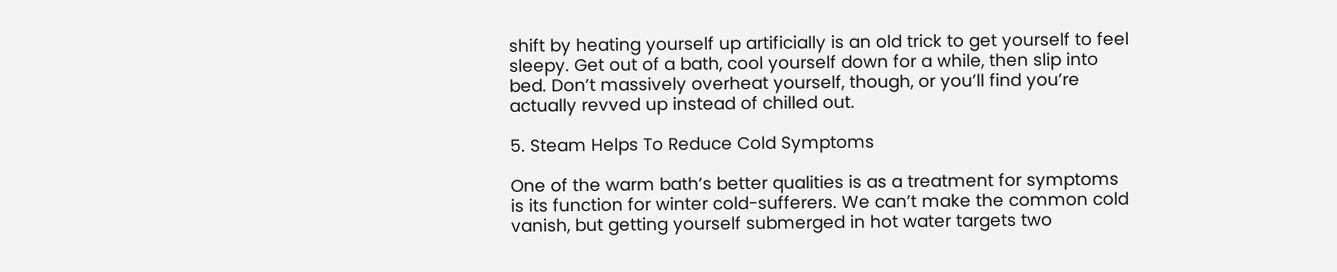shift by heating yourself up artificially is an old trick to get yourself to feel sleepy. Get out of a bath, cool yourself down for a while, then slip into bed. Don’t massively overheat yourself, though, or you’ll find you’re actually revved up instead of chilled out.

5. Steam Helps To Reduce Cold Symptoms

One of the warm bath’s better qualities is as a treatment for symptoms is its function for winter cold-sufferers. We can’t make the common cold vanish, but getting yourself submerged in hot water targets two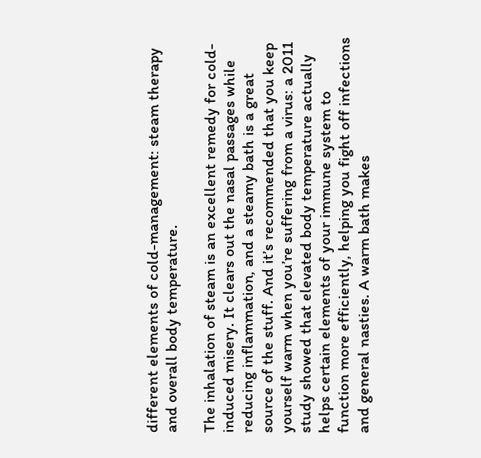different elements of cold-management: steam therapy and overall body temperature.

The inhalation of steam is an excellent remedy for cold-induced misery. It clears out the nasal passages while reducing inflammation, and a steamy bath is a great source of the stuff. And it’s recommended that you keep yourself warm when you’re suffering from a virus: a 2011 study showed that elevated body temperature actually helps certain elements of your immune system to function more efficiently, helping you fight off infections and general nasties. A warm bath makes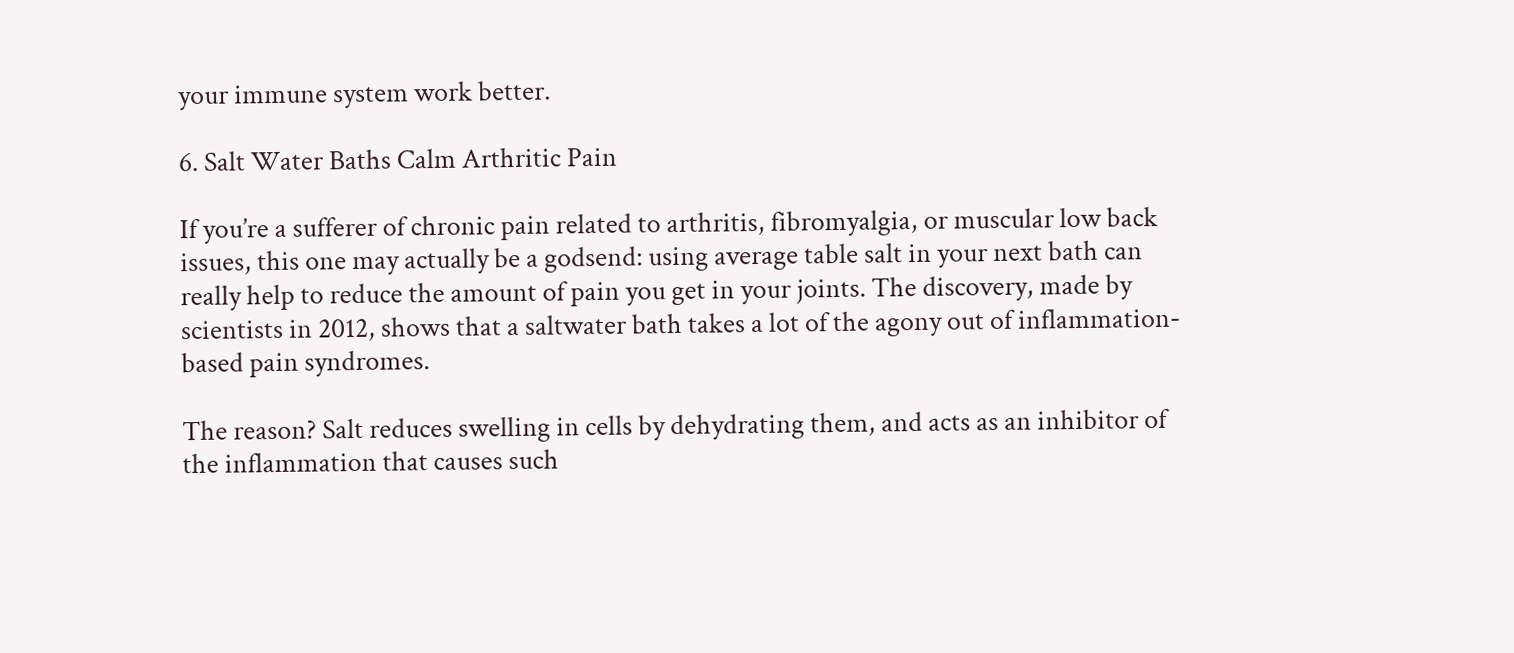your immune system work better.

6. Salt Water Baths Calm Arthritic Pain

If you’re a sufferer of chronic pain related to arthritis, fibromyalgia, or muscular low back issues, this one may actually be a godsend: using average table salt in your next bath can really help to reduce the amount of pain you get in your joints. The discovery, made by scientists in 2012, shows that a saltwater bath takes a lot of the agony out of inflammation-based pain syndromes.

The reason? Salt reduces swelling in cells by dehydrating them, and acts as an inhibitor of the inflammation that causes such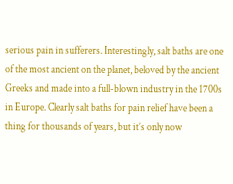serious pain in sufferers. Interestingly, salt baths are one of the most ancient on the planet, beloved by the ancient Greeks and made into a full-blown industry in the 1700s in Europe. Clearly salt baths for pain relief have been a thing for thousands of years, but it’s only now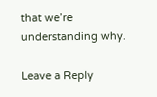that we’re understanding why.

Leave a Reply